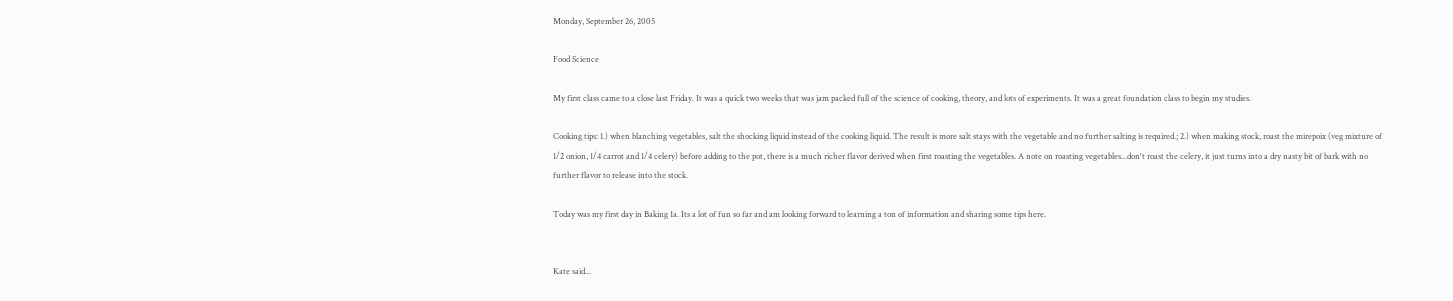Monday, September 26, 2005

Food Science

My first class came to a close last Friday. It was a quick two weeks that was jam packed full of the science of cooking, theory, and lots of experiments. It was a great foundation class to begin my studies.

Cooking tips: 1.) when blanching vegetables, salt the shocking liquid instead of the cooking liquid. The result is more salt stays with the vegetable and no further salting is required.; 2.) when making stock, roast the mirepoix (veg mixture of 1/2 onion, 1/4 carrot and 1/4 celery) before adding to the pot, there is a much richer flavor derived when first roasting the vegetables. A note on roasting vegetables...don't roast the celery, it just turns into a dry nasty bit of bark with no further flavor to release into the stock.

Today was my first day in Baking 1a. Its a lot of fun so far and am looking forward to learning a ton of information and sharing some tips here.


Kate said...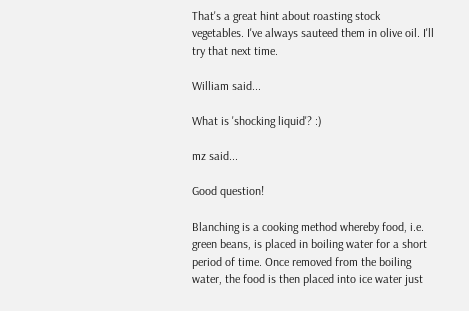That's a great hint about roasting stock vegetables. I've always sauteed them in olive oil. I'll try that next time.

William said...

What is 'shocking liquid'? :)

mz said...

Good question!

Blanching is a cooking method whereby food, i.e. green beans, is placed in boiling water for a short period of time. Once removed from the boiling water, the food is then placed into ice water just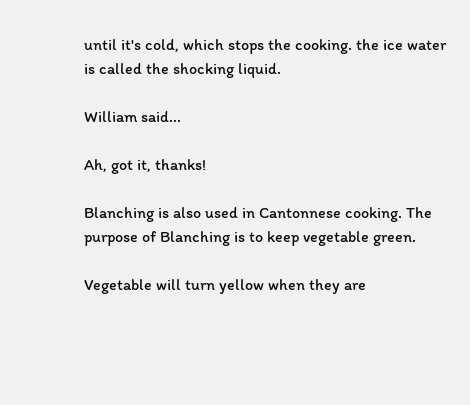until it's cold, which stops the cooking. the ice water is called the shocking liquid.

William said...

Ah, got it, thanks!

Blanching is also used in Cantonnese cooking. The purpose of Blanching is to keep vegetable green.

Vegetable will turn yellow when they are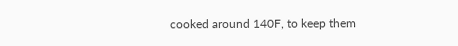cooked around 140F, to keep them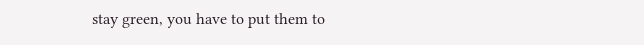stay green, you have to put them to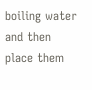boiling water and then place them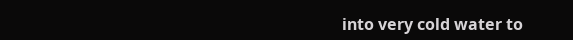into very cold water to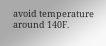avoid temperature around 140F.